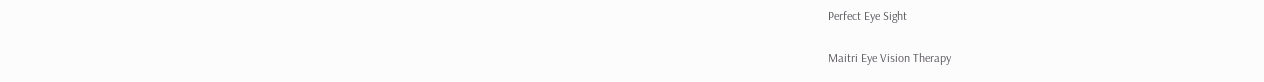Perfect Eye Sight

Maitri Eye Vision Therapy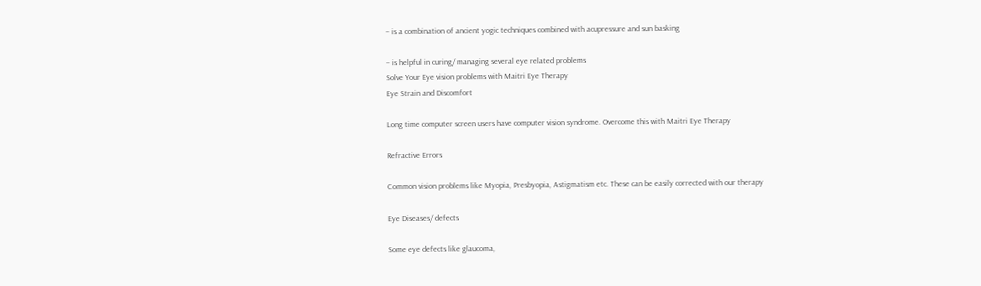– is a combination of ancient yogic techniques combined with acupressure and sun basking

– is helpful in curing/ managing several eye related problems
Solve Your Eye vision problems with Maitri Eye Therapy
Eye Strain and Discomfort

Long time computer screen users have computer vision syndrome. Overcome this with Maitri Eye Therapy

Refractive Errors

Common vision problems like Myopia, Presbyopia, Astigmatism etc. These can be easily corrected with our therapy

Eye Diseases/ defects

Some eye defects like glaucoma,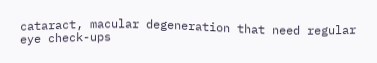cataract, macular degeneration that need regular eye check-ups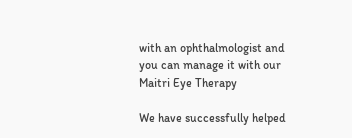with an ophthalmologist and you can manage it with our Maitri Eye Therapy

We have successfully helped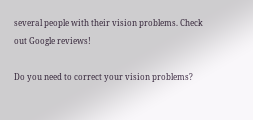several people with their vision problems. Check out Google reviews!

Do you need to correct your vision problems?